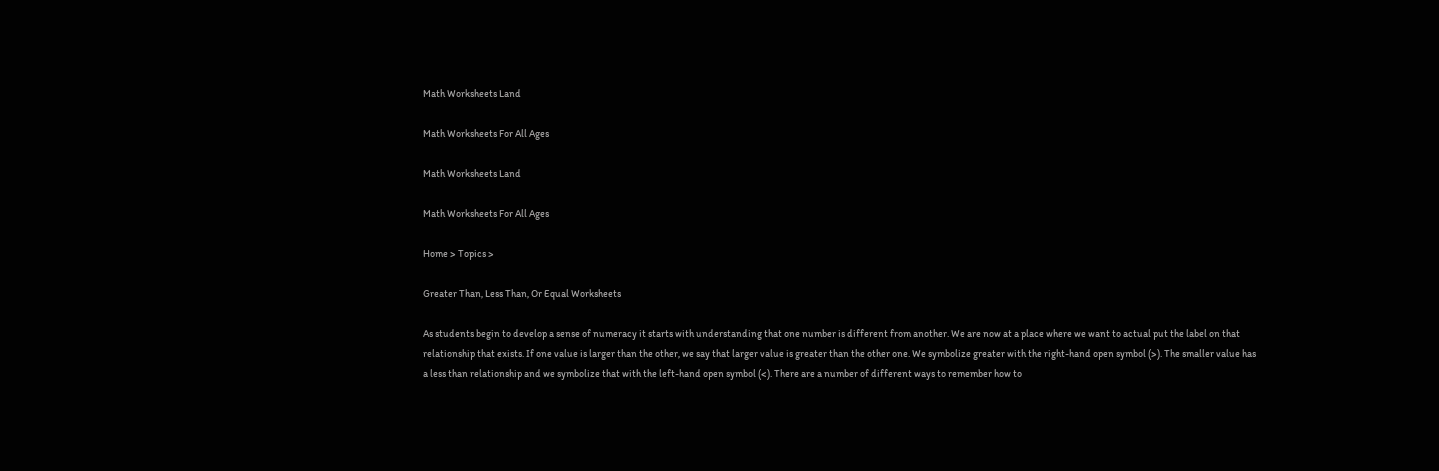Math Worksheets Land

Math Worksheets For All Ages

Math Worksheets Land

Math Worksheets For All Ages

Home > Topics >

Greater Than, Less Than, Or Equal Worksheets

As students begin to develop a sense of numeracy it starts with understanding that one number is different from another. We are now at a place where we want to actual put the label on that relationship that exists. If one value is larger than the other, we say that larger value is greater than the other one. We symbolize greater with the right-hand open symbol (>). The smaller value has a less than relationship and we symbolize that with the left-hand open symbol (<). There are a number of different ways to remember how to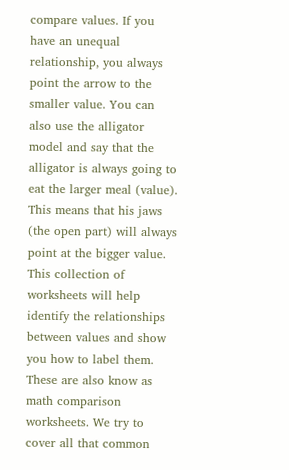compare values. If you have an unequal relationship, you always point the arrow to the smaller value. You can also use the alligator model and say that the alligator is always going to eat the larger meal (value). This means that his jaws (the open part) will always point at the bigger value. This collection of worksheets will help identify the relationships between values and show you how to label them. These are also know as math comparison worksheets. We try to cover all that common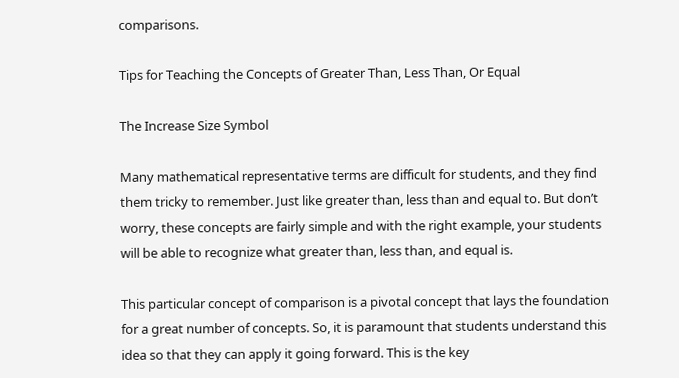comparisons.

Tips for Teaching the Concepts of Greater Than, Less Than, Or Equal

The Increase Size Symbol

Many mathematical representative terms are difficult for students, and they find them tricky to remember. Just like greater than, less than and equal to. But don’t worry, these concepts are fairly simple and with the right example, your students will be able to recognize what greater than, less than, and equal is.

This particular concept of comparison is a pivotal concept that lays the foundation for a great number of concepts. So, it is paramount that students understand this idea so that they can apply it going forward. This is the key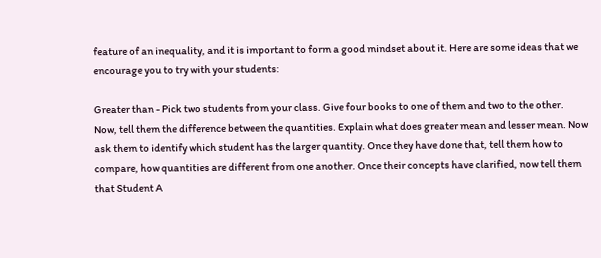feature of an inequality, and it is important to form a good mindset about it. Here are some ideas that we encourage you to try with your students:

Greater than - Pick two students from your class. Give four books to one of them and two to the other. Now, tell them the difference between the quantities. Explain what does greater mean and lesser mean. Now ask them to identify which student has the larger quantity. Once they have done that, tell them how to compare, how quantities are different from one another. Once their concepts have clarified, now tell them that Student A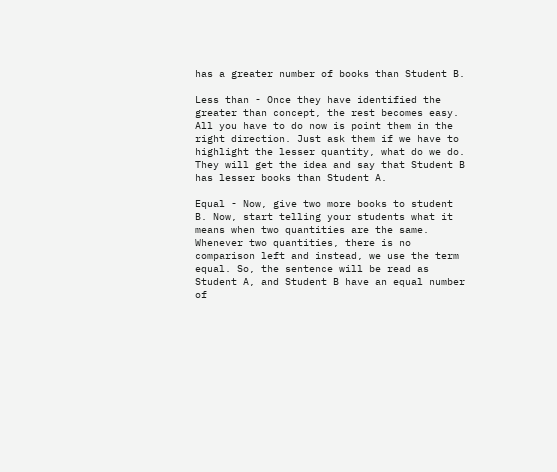has a greater number of books than Student B.

Less than - Once they have identified the greater than concept, the rest becomes easy. All you have to do now is point them in the right direction. Just ask them if we have to highlight the lesser quantity, what do we do. They will get the idea and say that Student B has lesser books than Student A.

Equal - Now, give two more books to student B. Now, start telling your students what it means when two quantities are the same. Whenever two quantities, there is no comparison left and instead, we use the term equal. So, the sentence will be read as Student A, and Student B have an equal number of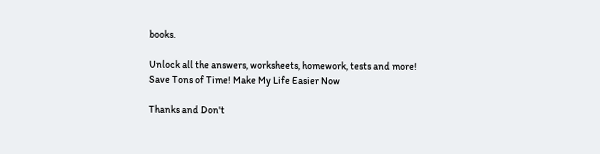books.

Unlock all the answers, worksheets, homework, tests and more!
Save Tons of Time! Make My Life Easier Now

Thanks and Don't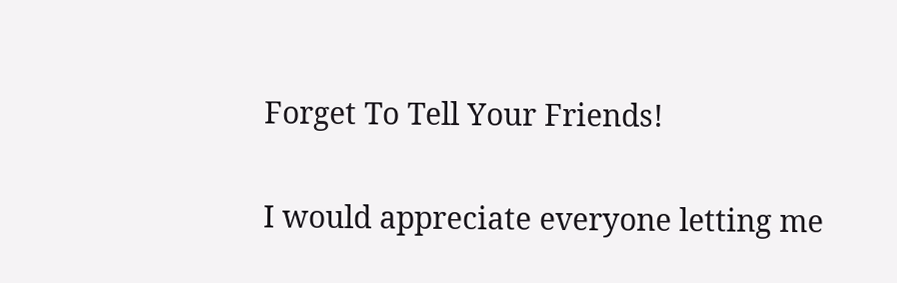Forget To Tell Your Friends!

I would appreciate everyone letting me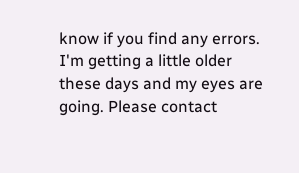know if you find any errors. I'm getting a little older these days and my eyes are going. Please contact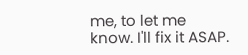me, to let me know. I'll fix it ASAP.